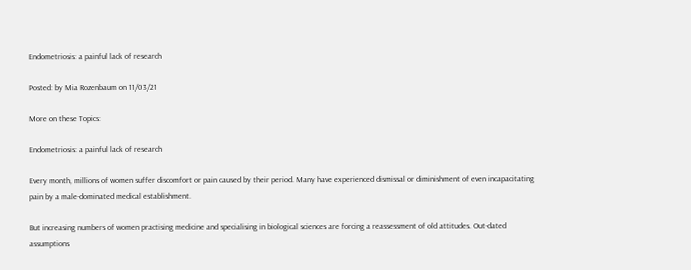Endometriosis: a painful lack of research

Posted: by Mia Rozenbaum on 11/03/21

More on these Topics:

Endometriosis: a painful lack of research

Every month, millions of women suffer discomfort or pain caused by their period. Many have experienced dismissal or diminishment of even incapacitating pain by a male-dominated medical establishment.

But increasing numbers of women practising medicine and specialising in biological sciences are forcing a reassessment of old attitudes. Out-dated assumptions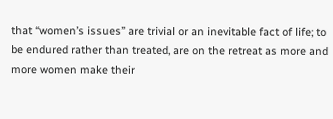that “women’s issues” are trivial or an inevitable fact of life; to be endured rather than treated, are on the retreat as more and more women make their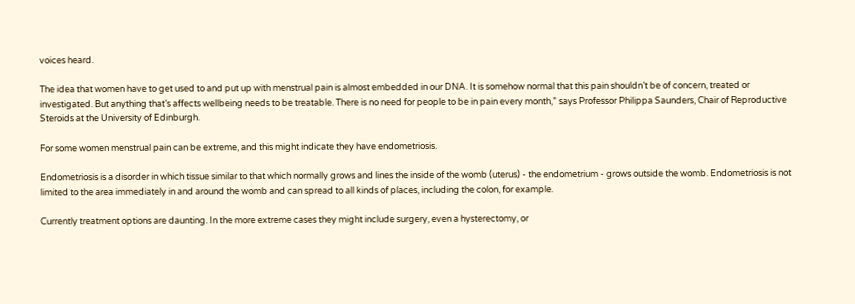voices heard.

The idea that women have to get used to and put up with menstrual pain is almost embedded in our DNA. It is somehow normal that this pain shouldn’t be of concern, treated or investigated. But anything that’s affects wellbeing needs to be treatable. There is no need for people to be in pain every month,” says Professor Philippa Saunders, Chair of Reproductive Steroids at the University of Edinburgh.

For some women menstrual pain can be extreme, and this might indicate they have endometriosis.

Endometriosis is a disorder in which tissue similar to that which normally grows and lines the inside of the womb (uterus) - the endometrium - grows outside the womb. Endometriosis is not limited to the area immediately in and around the womb and can spread to all kinds of places, including the colon, for example.

Currently treatment options are daunting. In the more extreme cases they might include surgery, even a hysterectomy, or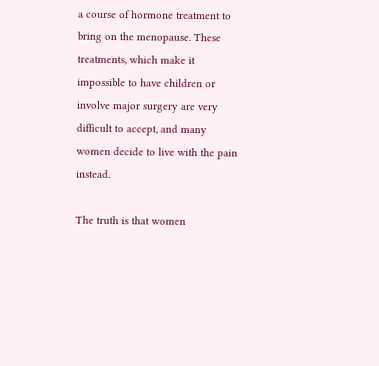a course of hormone treatment to bring on the menopause. These treatments, which make it impossible to have children or involve major surgery are very difficult to accept, and many women decide to live with the pain instead.

The truth is that women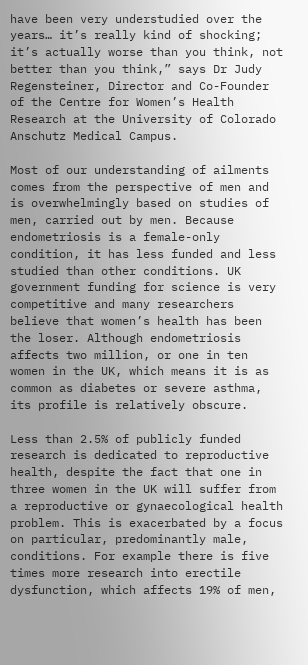have been very understudied over the years… it’s really kind of shocking; it’s actually worse than you think, not better than you think,” says Dr Judy Regensteiner, Director and Co-Founder of the Centre for Women’s Health Research at the University of Colorado Anschutz Medical Campus.

Most of our understanding of ailments comes from the perspective of men and is overwhelmingly based on studies of men, carried out by men. Because endometriosis is a female-only condition, it has less funded and less studied than other conditions. UK government funding for science is very competitive and many researchers believe that women’s health has been the loser. Although endometriosis affects two million, or one in ten women in the UK, which means it is as common as diabetes or severe asthma, its profile is relatively obscure.

Less than 2.5% of publicly funded research is dedicated to reproductive health, despite the fact that one in three women in the UK will suffer from a reproductive or gynaecological health problem. This is exacerbated by a focus on particular, predominantly male, conditions. For example there is five times more research into erectile dysfunction, which affects 19% of men,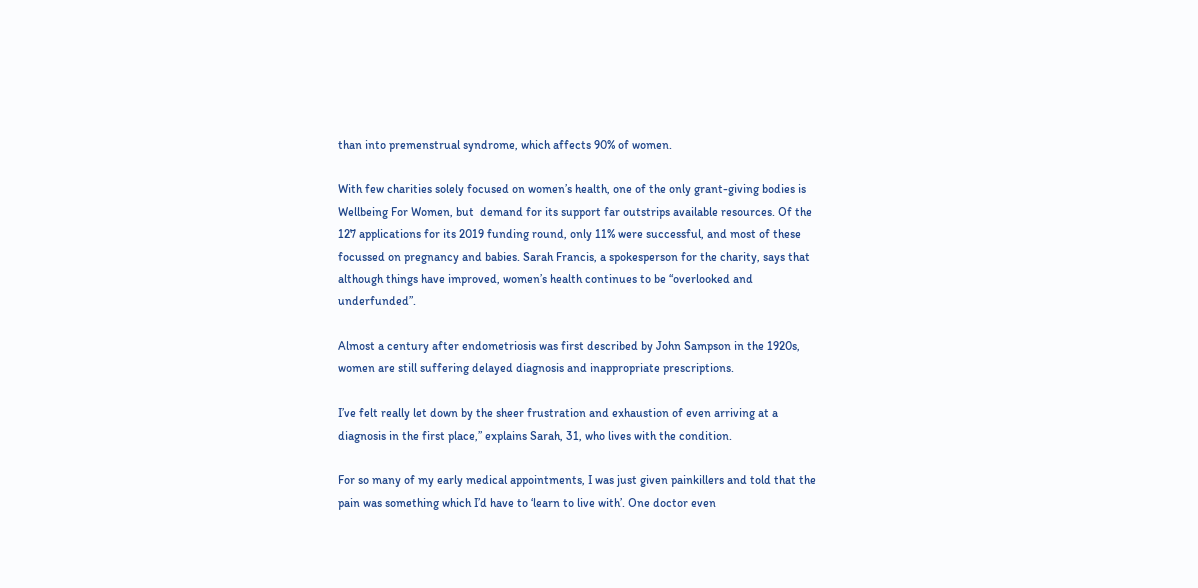than into premenstrual syndrome, which affects 90% of women.

With few charities solely focused on women’s health, one of the only grant-giving bodies is Wellbeing For Women, but  demand for its support far outstrips available resources. Of the 127 applications for its 2019 funding round, only 11% were successful, and most of these focussed on pregnancy and babies. Sarah Francis, a spokesperson for the charity, says that although things have improved, women’s health continues to be “overlooked and underfunded”.

Almost a century after endometriosis was first described by John Sampson in the 1920s, women are still suffering delayed diagnosis and inappropriate prescriptions.

I’ve felt really let down by the sheer frustration and exhaustion of even arriving at a diagnosis in the first place,” explains Sarah, 31, who lives with the condition.

For so many of my early medical appointments, I was just given painkillers and told that the pain was something which I’d have to ‘learn to live with’. One doctor even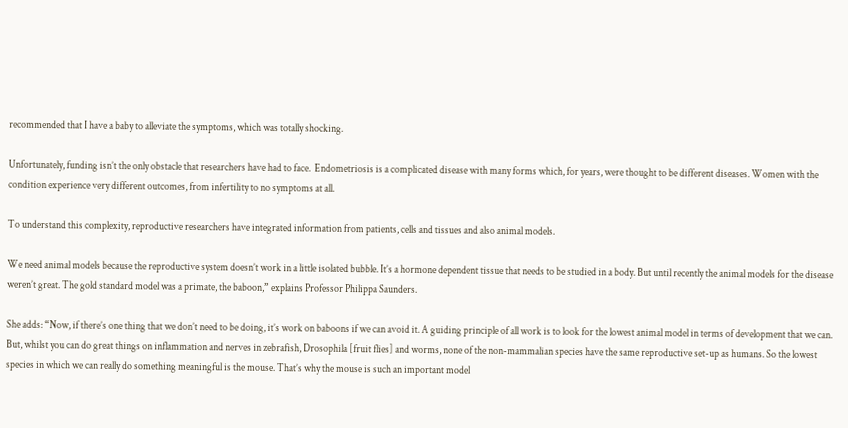recommended that I have a baby to alleviate the symptoms, which was totally shocking.

Unfortunately, funding isn’t the only obstacle that researchers have had to face.  Endometriosis is a complicated disease with many forms which, for years, were thought to be different diseases. Women with the condition experience very different outcomes, from infertility to no symptoms at all.

To understand this complexity, reproductive researchers have integrated information from patients, cells and tissues and also animal models.

We need animal models because the reproductive system doesn’t work in a little isolated bubble. It’s a hormone dependent tissue that needs to be studied in a body. But until recently the animal models for the disease weren’t great. The gold standard model was a primate, the baboon,” explains Professor Philippa Saunders.

She adds: “Now, if there’s one thing that we don’t need to be doing, it’s work on baboons if we can avoid it. A guiding principle of all work is to look for the lowest animal model in terms of development that we can. But, whilst you can do great things on inflammation and nerves in zebrafish, Drosophila [fruit flies] and worms, none of the non-mammalian species have the same reproductive set-up as humans. So the lowest species in which we can really do something meaningful is the mouse. That’s why the mouse is such an important model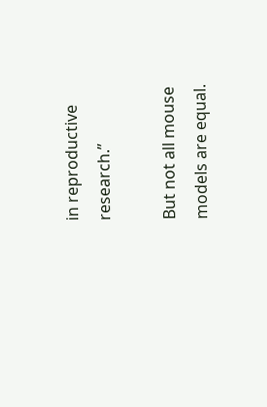in reproductive research.”

But not all mouse models are equal.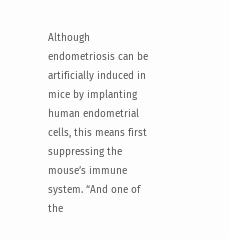Although endometriosis can be artificially induced in mice by implanting human endometrial cells, this means first suppressing the mouse’s immune system. “And one of the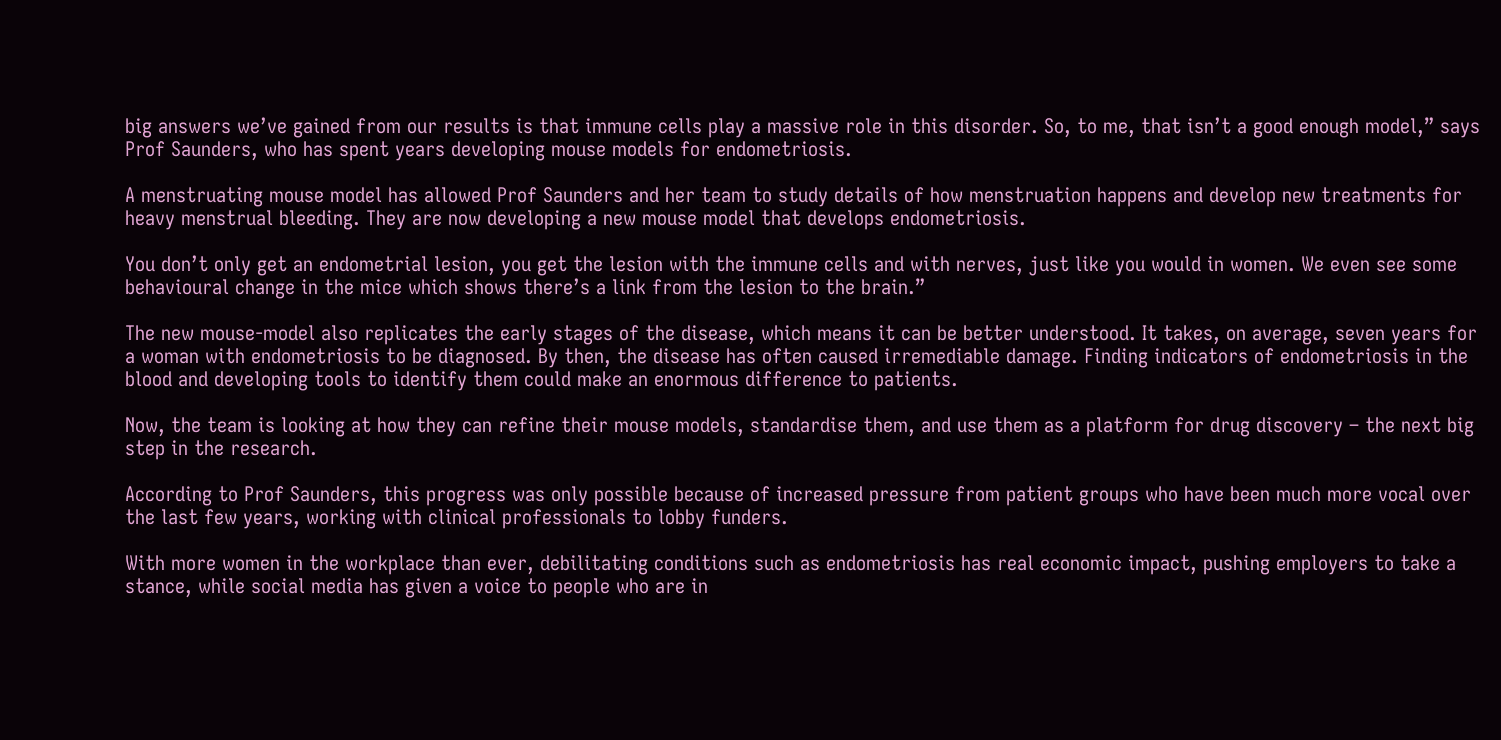big answers we’ve gained from our results is that immune cells play a massive role in this disorder. So, to me, that isn’t a good enough model,” says Prof Saunders, who has spent years developing mouse models for endometriosis.

A menstruating mouse model has allowed Prof Saunders and her team to study details of how menstruation happens and develop new treatments for heavy menstrual bleeding. They are now developing a new mouse model that develops endometriosis.

You don’t only get an endometrial lesion, you get the lesion with the immune cells and with nerves, just like you would in women. We even see some behavioural change in the mice which shows there’s a link from the lesion to the brain.”

The new mouse-model also replicates the early stages of the disease, which means it can be better understood. It takes, on average, seven years for a woman with endometriosis to be diagnosed. By then, the disease has often caused irremediable damage. Finding indicators of endometriosis in the blood and developing tools to identify them could make an enormous difference to patients.

Now, the team is looking at how they can refine their mouse models, standardise them, and use them as a platform for drug discovery – the next big step in the research.

According to Prof Saunders, this progress was only possible because of increased pressure from patient groups who have been much more vocal over the last few years, working with clinical professionals to lobby funders.

With more women in the workplace than ever, debilitating conditions such as endometriosis has real economic impact, pushing employers to take a stance, while social media has given a voice to people who are in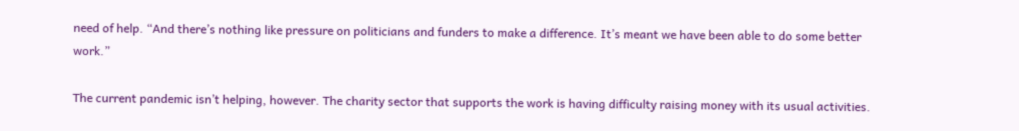need of help. “And there’s nothing like pressure on politicians and funders to make a difference. It’s meant we have been able to do some better work.”

The current pandemic isn’t helping, however. The charity sector that supports the work is having difficulty raising money with its usual activities.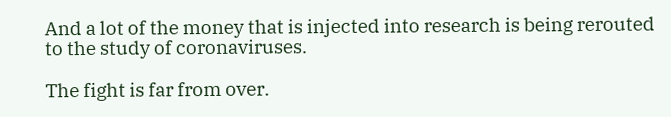And a lot of the money that is injected into research is being rerouted to the study of coronaviruses.

The fight is far from over.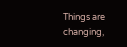Things are changing,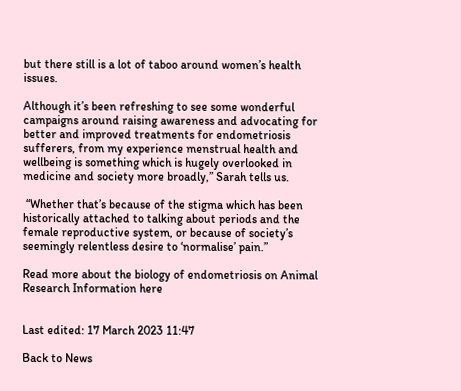but there still is a lot of taboo around women’s health issues.

Although it’s been refreshing to see some wonderful campaigns around raising awareness and advocating for better and improved treatments for endometriosis sufferers, from my experience menstrual health and wellbeing is something which is hugely overlooked in medicine and society more broadly,” Sarah tells us.

 “Whether that’s because of the stigma which has been historically attached to talking about periods and the female reproductive system, or because of society’s seemingly relentless desire to ‘normalise’ pain.”

Read more about the biology of endometriosis on Animal Research Information here


Last edited: 17 March 2023 11:47

Back to News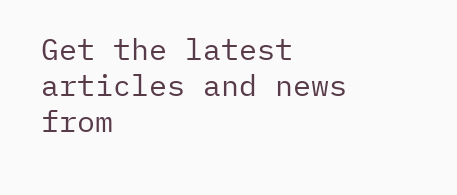Get the latest articles and news from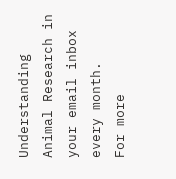Understanding Animal Research in your email inbox every month.
For more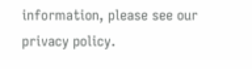information, please see our privacy policy.